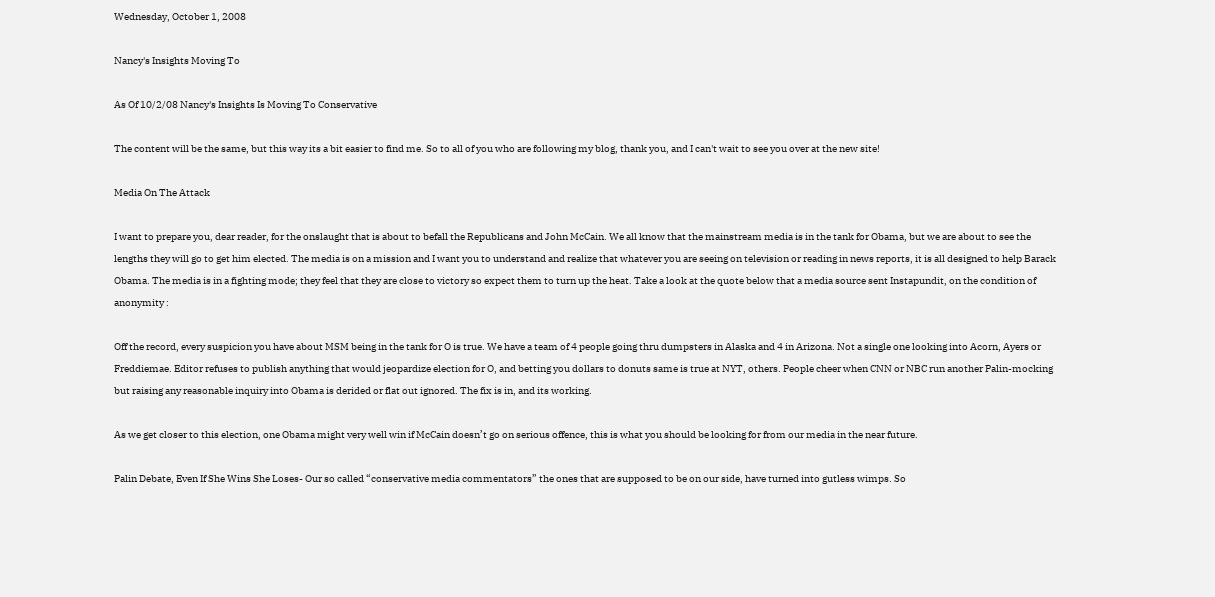Wednesday, October 1, 2008

Nancy's Insights Moving To

As Of 10/2/08 Nancy's Insights Is Moving To Conservative

The content will be the same, but this way its a bit easier to find me. So to all of you who are following my blog, thank you, and I can't wait to see you over at the new site!

Media On The Attack

I want to prepare you, dear reader, for the onslaught that is about to befall the Republicans and John McCain. We all know that the mainstream media is in the tank for Obama, but we are about to see the lengths they will go to get him elected. The media is on a mission and I want you to understand and realize that whatever you are seeing on television or reading in news reports, it is all designed to help Barack Obama. The media is in a fighting mode; they feel that they are close to victory so expect them to turn up the heat. Take a look at the quote below that a media source sent Instapundit, on the condition of anonymity :

Off the record, every suspicion you have about MSM being in the tank for O is true. We have a team of 4 people going thru dumpsters in Alaska and 4 in Arizona. Not a single one looking into Acorn, Ayers or Freddiemae. Editor refuses to publish anything that would jeopardize election for O, and betting you dollars to donuts same is true at NYT, others. People cheer when CNN or NBC run another Palin-mocking but raising any reasonable inquiry into Obama is derided or flat out ignored. The fix is in, and its working.

As we get closer to this election, one Obama might very well win if McCain doesn’t go on serious offence, this is what you should be looking for from our media in the near future.

Palin Debate, Even If She Wins She Loses- Our so called “conservative media commentators” the ones that are supposed to be on our side, have turned into gutless wimps. So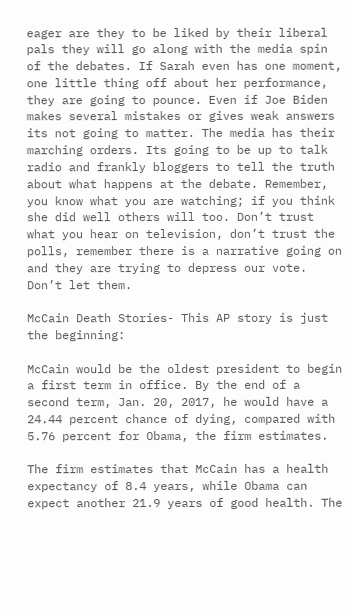eager are they to be liked by their liberal pals they will go along with the media spin of the debates. If Sarah even has one moment, one little thing off about her performance, they are going to pounce. Even if Joe Biden makes several mistakes or gives weak answers its not going to matter. The media has their marching orders. Its going to be up to talk radio and frankly bloggers to tell the truth about what happens at the debate. Remember, you know what you are watching; if you think she did well others will too. Don’t trust what you hear on television, don’t trust the polls, remember there is a narrative going on and they are trying to depress our vote. Don’t let them.

McCain Death Stories- This AP story is just the beginning:

McCain would be the oldest president to begin a first term in office. By the end of a second term, Jan. 20, 2017, he would have a 24.44 percent chance of dying, compared with 5.76 percent for Obama, the firm estimates.

The firm estimates that McCain has a health expectancy of 8.4 years, while Obama can expect another 21.9 years of good health. The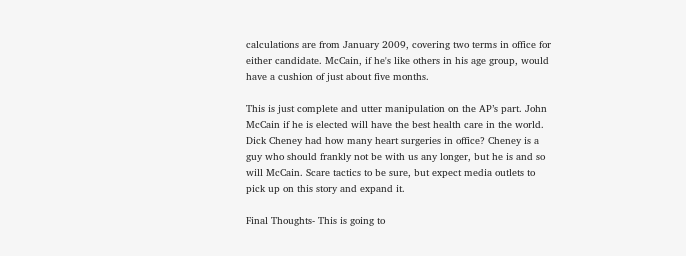calculations are from January 2009, covering two terms in office for either candidate. McCain, if he's like others in his age group, would have a cushion of just about five months.

This is just complete and utter manipulation on the AP’s part. John McCain if he is elected will have the best health care in the world. Dick Cheney had how many heart surgeries in office? Cheney is a guy who should frankly not be with us any longer, but he is and so will McCain. Scare tactics to be sure, but expect media outlets to pick up on this story and expand it.

Final Thoughts- This is going to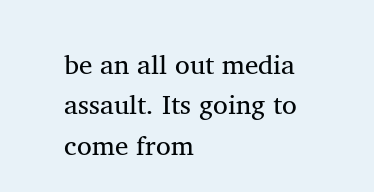be an all out media assault. Its going to come from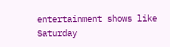entertainment shows like Saturday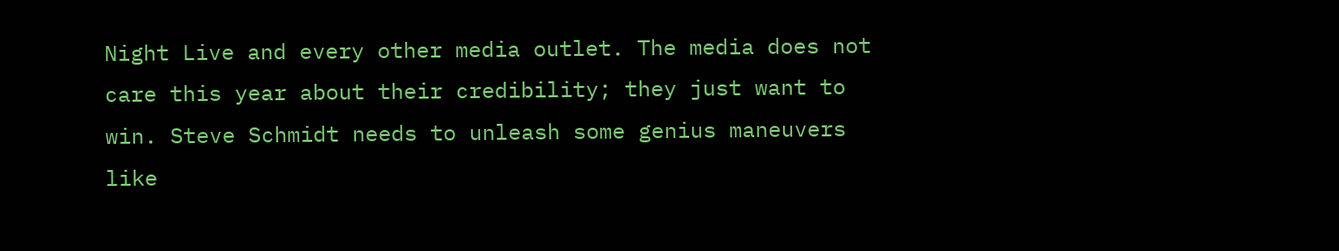Night Live and every other media outlet. The media does not care this year about their credibility; they just want to win. Steve Schmidt needs to unleash some genius maneuvers like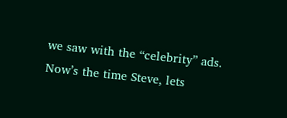we saw with the “celebrity” ads. Now’s the time Steve, lets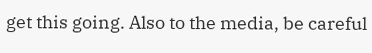get this going. Also to the media, be careful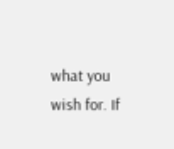what you wish for. If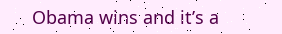Obama wins and it’s a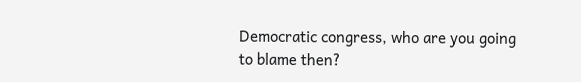Democratic congress, who are you going to blame then?